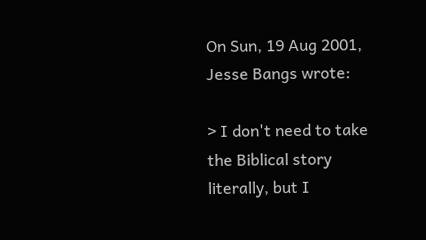On Sun, 19 Aug 2001, Jesse Bangs wrote:

> I don't need to take the Biblical story literally, but I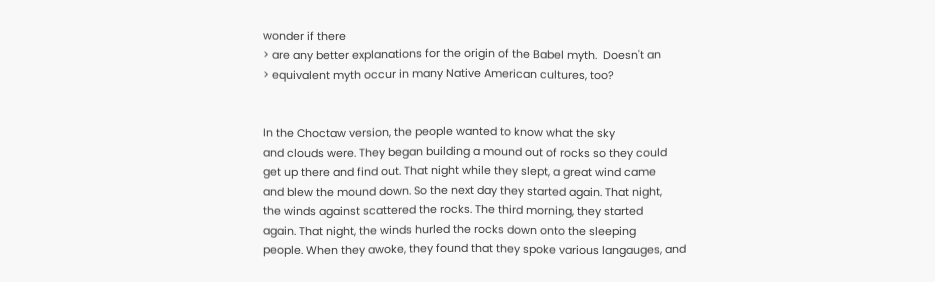wonder if there
> are any better explanations for the origin of the Babel myth.  Doesn't an
> equivalent myth occur in many Native American cultures, too?


In the Choctaw version, the people wanted to know what the sky
and clouds were. They began building a mound out of rocks so they could
get up there and find out. That night while they slept, a great wind came
and blew the mound down. So the next day they started again. That night,
the winds against scattered the rocks. The third morning, they started
again. That night, the winds hurled the rocks down onto the sleeping
people. When they awoke, they found that they spoke various langauges, and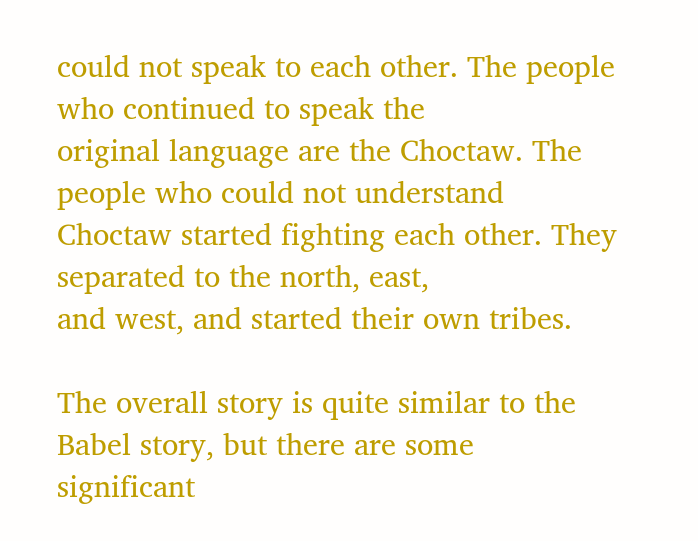could not speak to each other. The people who continued to speak the
original language are the Choctaw. The people who could not understand
Choctaw started fighting each other. They separated to the north, east,
and west, and started their own tribes.

The overall story is quite similar to the Babel story, but there are some
significant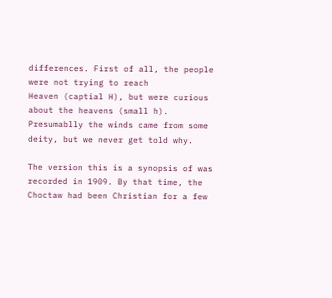differences. First of all, the people were not trying to reach
Heaven (captial H), but were curious about the heavens (small h).
Presumablly the winds came from some deity, but we never get told why.

The version this is a synopsis of was recorded in 1909. By that time, the
Choctaw had been Christian for a few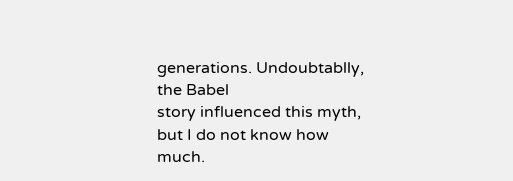generations. Undoubtablly, the Babel
story influenced this myth, but I do not know how much.